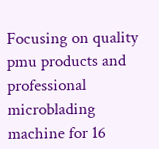Focusing on quality pmu products and professional microblading machine for 16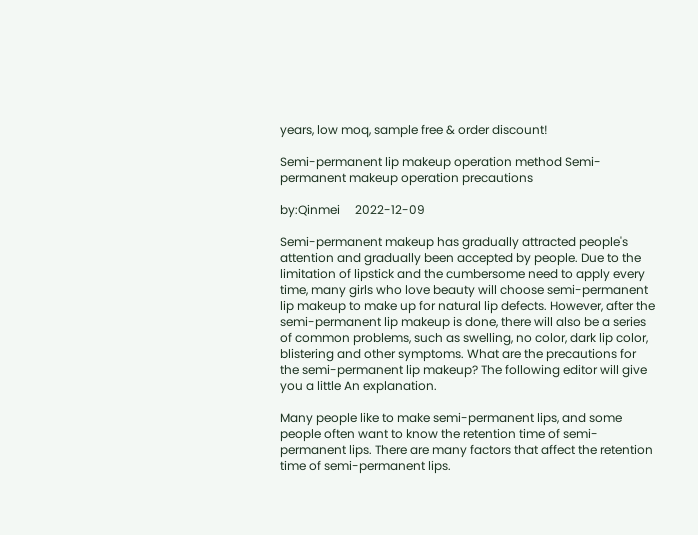years, low moq, sample free & order discount!

Semi-permanent lip makeup operation method Semi-permanent makeup operation precautions

by:Qinmei     2022-12-09

Semi-permanent makeup has gradually attracted people's attention and gradually been accepted by people. Due to the limitation of lipstick and the cumbersome need to apply every time, many girls who love beauty will choose semi-permanent lip makeup to make up for natural lip defects. However, after the semi-permanent lip makeup is done, there will also be a series of common problems, such as swelling, no color, dark lip color, blistering and other symptoms. What are the precautions for the semi-permanent lip makeup? The following editor will give you a little An explanation.

Many people like to make semi-permanent lips, and some people often want to know the retention time of semi-permanent lips. There are many factors that affect the retention time of semi-permanent lips.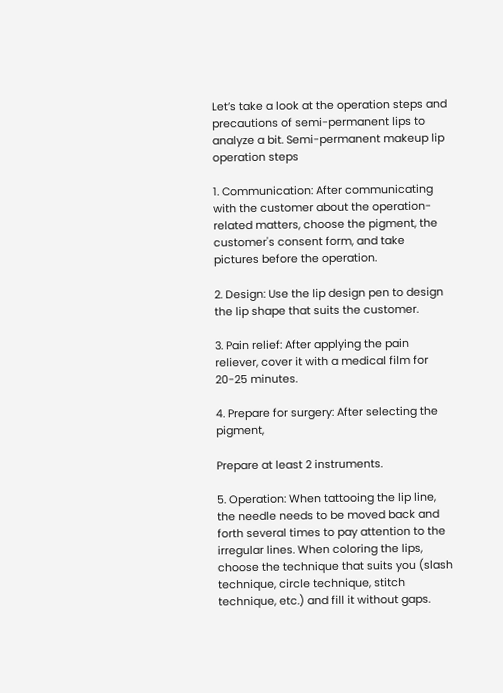Let’s take a look at the operation steps and precautions of semi-permanent lips to analyze a bit. Semi-permanent makeup lip operation steps

1. Communication: After communicating with the customer about the operation-related matters, choose the pigment, the customer's consent form, and take pictures before the operation.

2. Design: Use the lip design pen to design the lip shape that suits the customer.

3. Pain relief: After applying the pain reliever, cover it with a medical film for 20-25 minutes.

4. Prepare for surgery: After selecting the pigment,

Prepare at least 2 instruments.

5. Operation: When tattooing the lip line, the needle needs to be moved back and forth several times to pay attention to the irregular lines. When coloring the lips, choose the technique that suits you (slash technique, circle technique, stitch technique, etc.) and fill it without gaps.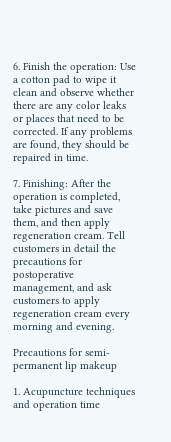6. Finish the operation: Use a cotton pad to wipe it clean and observe whether there are any color leaks or places that need to be corrected. If any problems are found, they should be repaired in time.

7. Finishing: After the operation is completed, take pictures and save them, and then apply regeneration cream. Tell customers in detail the precautions for postoperative management, and ask customers to apply regeneration cream every morning and evening.

Precautions for semi-permanent lip makeup

1. Acupuncture techniques and operation time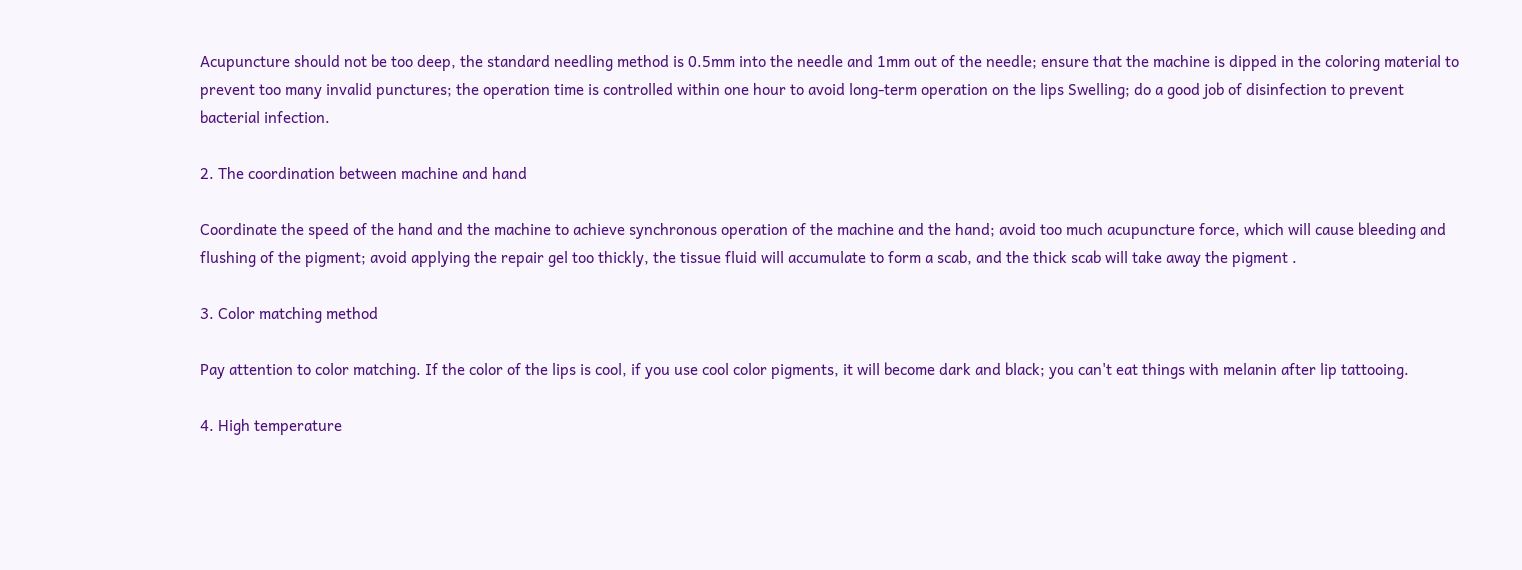Acupuncture should not be too deep, the standard needling method is 0.5mm into the needle and 1mm out of the needle; ensure that the machine is dipped in the coloring material to prevent too many invalid punctures; the operation time is controlled within one hour to avoid long-term operation on the lips Swelling; do a good job of disinfection to prevent bacterial infection.

2. The coordination between machine and hand

Coordinate the speed of the hand and the machine to achieve synchronous operation of the machine and the hand; avoid too much acupuncture force, which will cause bleeding and flushing of the pigment; avoid applying the repair gel too thickly, the tissue fluid will accumulate to form a scab, and the thick scab will take away the pigment .

3. Color matching method

Pay attention to color matching. If the color of the lips is cool, if you use cool color pigments, it will become dark and black; you can't eat things with melanin after lip tattooing.

4. High temperature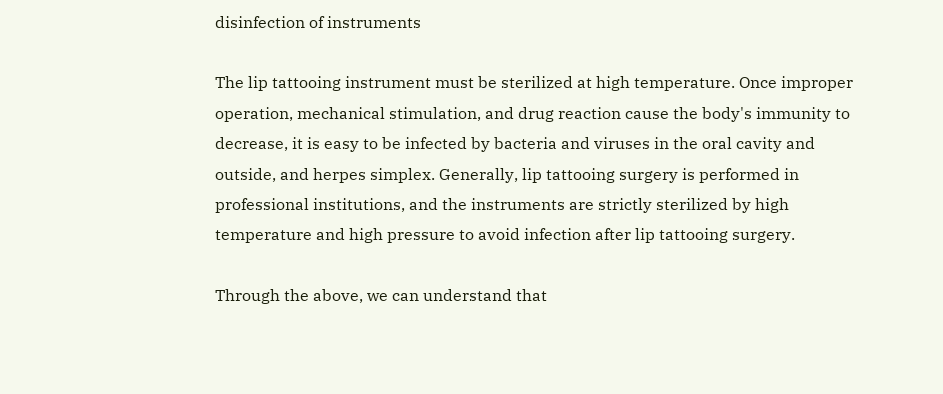disinfection of instruments

The lip tattooing instrument must be sterilized at high temperature. Once improper operation, mechanical stimulation, and drug reaction cause the body's immunity to decrease, it is easy to be infected by bacteria and viruses in the oral cavity and outside, and herpes simplex. Generally, lip tattooing surgery is performed in professional institutions, and the instruments are strictly sterilized by high temperature and high pressure to avoid infection after lip tattooing surgery.

Through the above, we can understand that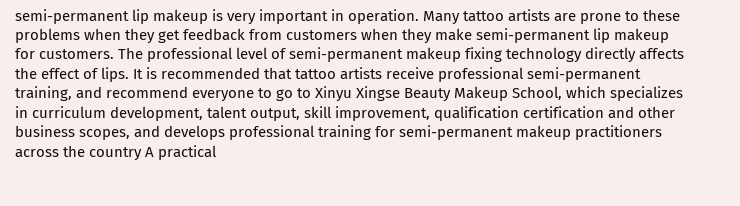semi-permanent lip makeup is very important in operation. Many tattoo artists are prone to these problems when they get feedback from customers when they make semi-permanent lip makeup for customers. The professional level of semi-permanent makeup fixing technology directly affects the effect of lips. It is recommended that tattoo artists receive professional semi-permanent training, and recommend everyone to go to Xinyu Xingse Beauty Makeup School, which specializes in curriculum development, talent output, skill improvement, qualification certification and other business scopes, and develops professional training for semi-permanent makeup practitioners across the country A practical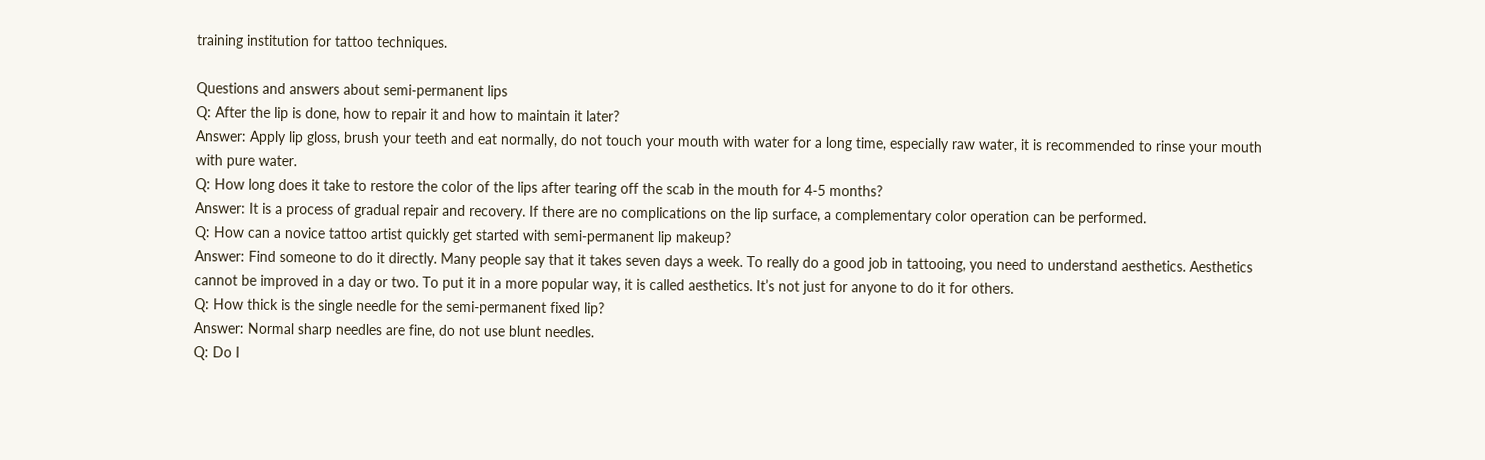training institution for tattoo techniques.

Questions and answers about semi-permanent lips
Q: After the lip is done, how to repair it and how to maintain it later?
Answer: Apply lip gloss, brush your teeth and eat normally, do not touch your mouth with water for a long time, especially raw water, it is recommended to rinse your mouth with pure water.
Q: How long does it take to restore the color of the lips after tearing off the scab in the mouth for 4-5 months?
Answer: It is a process of gradual repair and recovery. If there are no complications on the lip surface, a complementary color operation can be performed.
Q: How can a novice tattoo artist quickly get started with semi-permanent lip makeup?
Answer: Find someone to do it directly. Many people say that it takes seven days a week. To really do a good job in tattooing, you need to understand aesthetics. Aesthetics cannot be improved in a day or two. To put it in a more popular way, it is called aesthetics. It’s not just for anyone to do it for others.
Q: How thick is the single needle for the semi-permanent fixed lip?
Answer: Normal sharp needles are fine, do not use blunt needles.
Q: Do I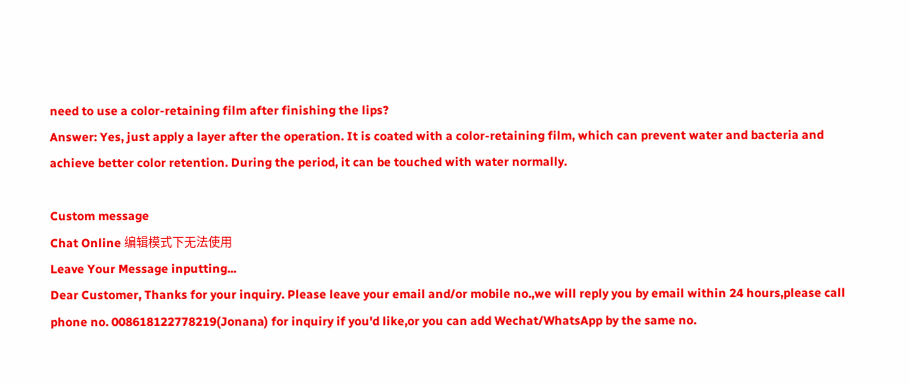need to use a color-retaining film after finishing the lips?
Answer: Yes, just apply a layer after the operation. It is coated with a color-retaining film, which can prevent water and bacteria and achieve better color retention. During the period, it can be touched with water normally.

Custom message
Chat Online 编辑模式下无法使用
Leave Your Message inputting...
Dear Customer, Thanks for your inquiry. Please leave your email and/or mobile no.,we will reply you by email within 24 hours,please call phone no. 008618122778219(Jonana) for inquiry if you'd like,or you can add Wechat/WhatsApp by the same no.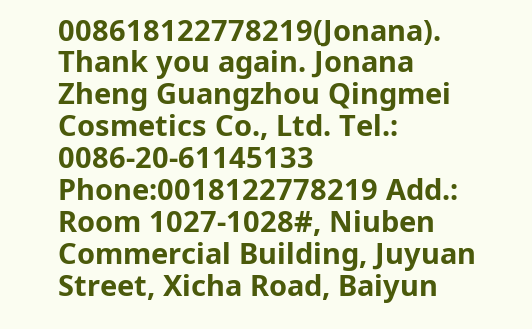008618122778219(Jonana). Thank you again. Jonana Zheng Guangzhou Qingmei Cosmetics Co., Ltd. Tel.: 0086-20-61145133 Phone:0018122778219 Add.: Room 1027-1028#, Niuben Commercial Building, Juyuan Street, Xicha Road, Baiyun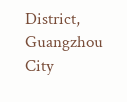District, Guangzhou City